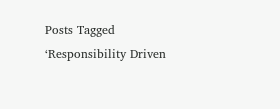Posts Tagged ‘Responsibility Driven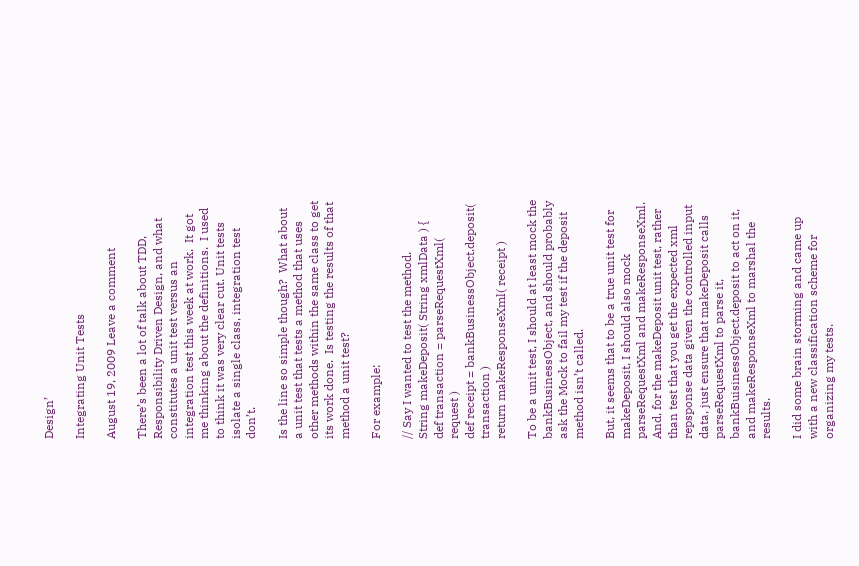Design’

Integrating Unit Tests

August 19, 2009 Leave a comment

There’s been a lot of talk about TDD, Responsibility Driven Design, and what constitutes a unit test versus an integration test this week at work.  It got me thinking about the definitions.  I used to think it was very clear cut. Unit tests isolate a single class, integration test don’t.

Is the line so simple though?  What about a unit test that tests a method that uses other methods within the same class to get its work done.  Is testing the results of that method a unit test?

For example:

// Say I wanted to test the method.
String makeDeposit( String xmlData ) {
def transaction = parseRequestXml( request )
def receipt = bankBusinessObject.deposit( transaction )
return makeResponseXml( receipt )

To be a unit test, I should at least mock the bankBusinessObject, and should probably ask the Mock to fail my test if the deposit method isn’t called.

But, it seems that to be a true unit test for makeDeposit, I should also mock parseRequestXml and makeResponseXml. And, for the makeDeposit unit test, rather than test that you get the expected xml repsponse data given the controlled input data, just ensure that makeDeposit calls parseRequestXml to parse it, bankBuisinessObject.deposit to act on it, and makeResponseXml to marshal the results.

I did some brain storming and came up with a new classification scheme for organizing my tests.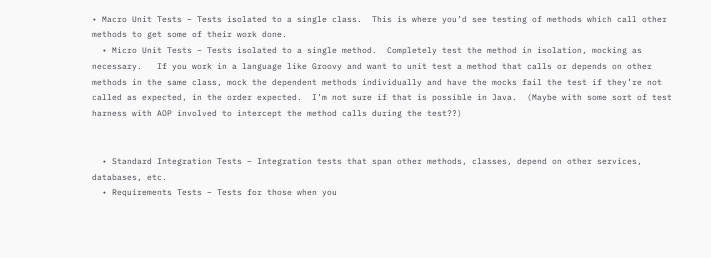• Macro Unit Tests – Tests isolated to a single class.  This is where you’d see testing of methods which call other methods to get some of their work done.
  • Micro Unit Tests – Tests isolated to a single method.  Completely test the method in isolation, mocking as necessary.   If you work in a language like Groovy and want to unit test a method that calls or depends on other methods in the same class, mock the dependent methods individually and have the mocks fail the test if they’re not called as expected, in the order expected.  I’m not sure if that is possible in Java.  (Maybe with some sort of test harness with AOP involved to intercept the method calls during the test??)


  • Standard Integration Tests – Integration tests that span other methods, classes, depend on other services, databases, etc.
  • Requirements Tests – Tests for those when you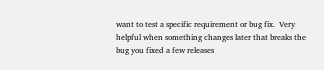want to test a specific requirement or bug fix.  Very helpful when something changes later that breaks the bug you fixed a few releases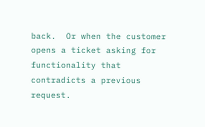back.  Or when the customer opens a ticket asking for functionality that contradicts a previous request.